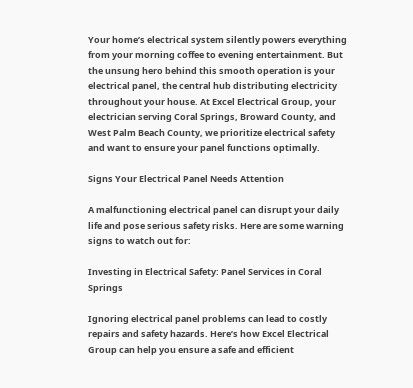Your home’s electrical system silently powers everything from your morning coffee to evening entertainment. But the unsung hero behind this smooth operation is your electrical panel, the central hub distributing electricity throughout your house. At Excel Electrical Group, your electrician serving Coral Springs, Broward County, and West Palm Beach County, we prioritize electrical safety and want to ensure your panel functions optimally.

Signs Your Electrical Panel Needs Attention

A malfunctioning electrical panel can disrupt your daily life and pose serious safety risks. Here are some warning signs to watch out for:

Investing in Electrical Safety: Panel Services in Coral Springs

Ignoring electrical panel problems can lead to costly repairs and safety hazards. Here’s how Excel Electrical Group can help you ensure a safe and efficient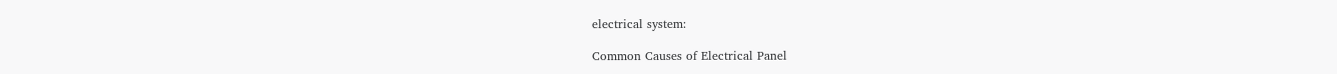electrical system:

Common Causes of Electrical Panel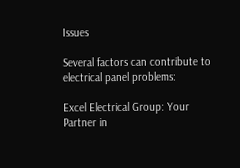Issues

Several factors can contribute to electrical panel problems:

Excel Electrical Group: Your Partner in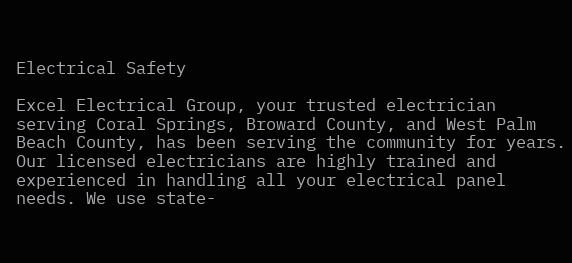Electrical Safety

Excel Electrical Group, your trusted electrician serving Coral Springs, Broward County, and West Palm Beach County, has been serving the community for years. Our licensed electricians are highly trained and experienced in handling all your electrical panel needs. We use state-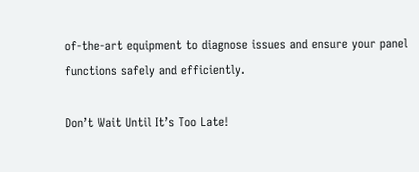of-the-art equipment to diagnose issues and ensure your panel functions safely and efficiently.

Don’t Wait Until It’s Too Late!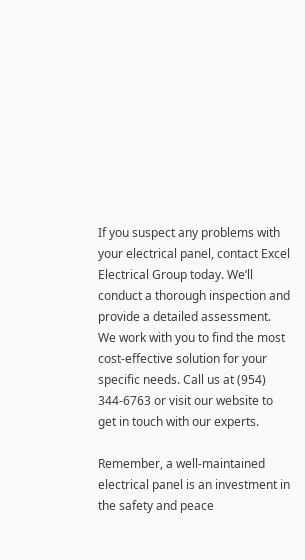If you suspect any problems with your electrical panel, contact Excel Electrical Group today. We’ll conduct a thorough inspection and provide a detailed assessment. We work with you to find the most cost-effective solution for your specific needs. Call us at (954) 344-6763 or visit our website to get in touch with our experts.

Remember, a well-maintained electrical panel is an investment in the safety and peace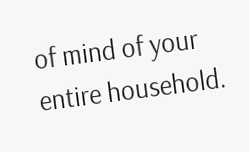of mind of your entire household.